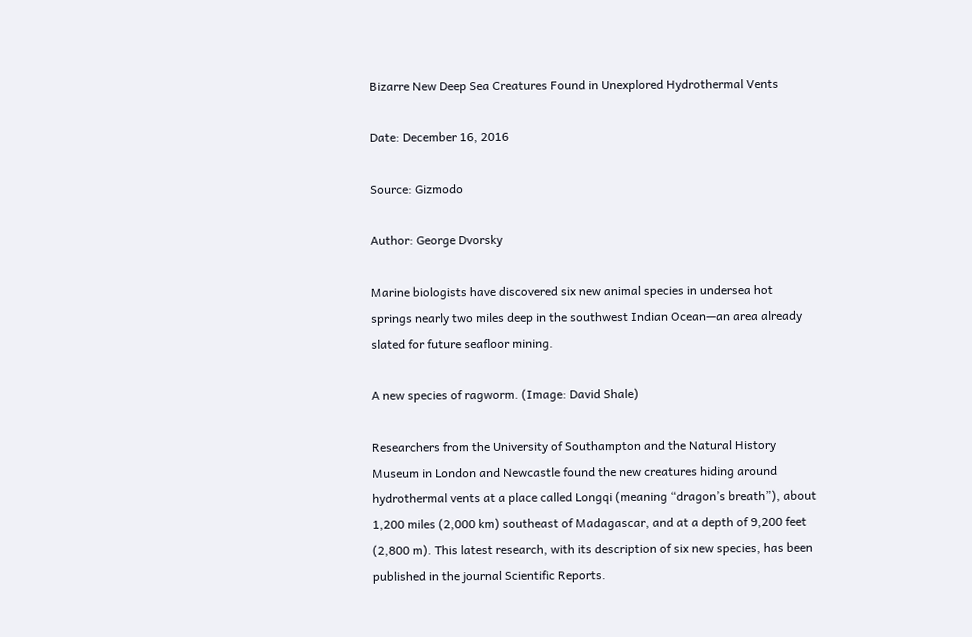Bizarre New Deep Sea Creatures Found in Unexplored Hydrothermal Vents

Date: December 16, 2016

Source: Gizmodo

Author: George Dvorsky

Marine biologists have discovered six new animal species in undersea hot springs nearly two miles deep in the southwest Indian Ocean—an area already slated for future seafloor mining.

A new species of ragworm. (Image: David Shale)

Researchers from the University of Southampton and the Natural History Museum in London and Newcastle found the new creatures hiding around hydrothermal vents at a place called Longqi (meaning “dragon’s breath”), about 1,200 miles (2,000 km) southeast of Madagascar, and at a depth of 9,200 feet (2,800 m). This latest research, with its description of six new species, has been published in the journal Scientific Reports.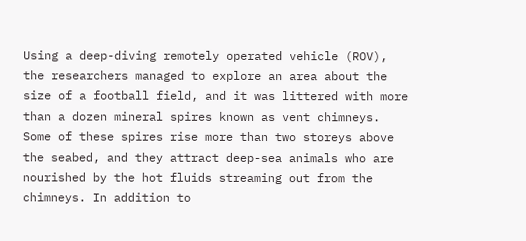Using a deep-diving remotely operated vehicle (ROV), the researchers managed to explore an area about the size of a football field, and it was littered with more than a dozen mineral spires known as vent chimneys. Some of these spires rise more than two storeys above the seabed, and they attract deep-sea animals who are nourished by the hot fluids streaming out from the chimneys. In addition to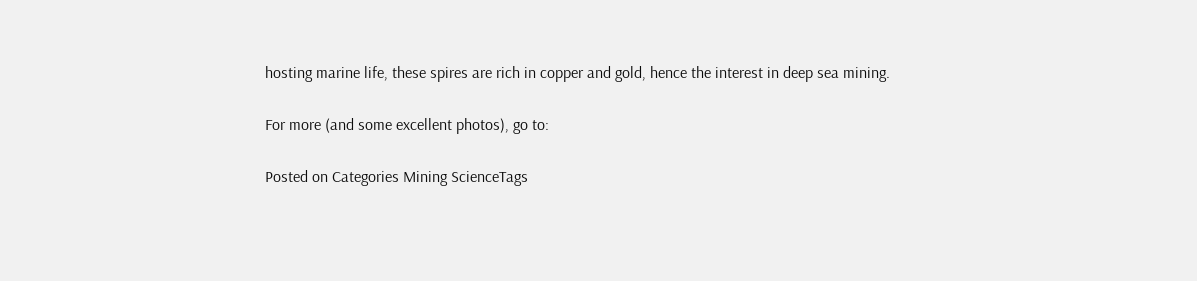hosting marine life, these spires are rich in copper and gold, hence the interest in deep sea mining.

For more (and some excellent photos), go to:

Posted on Categories Mining ScienceTags